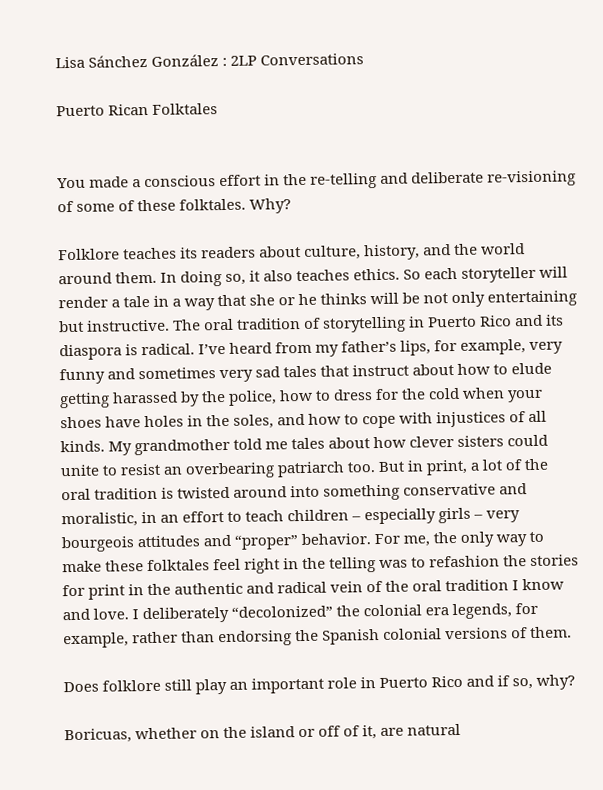Lisa Sánchez González : 2LP Conversations

Puerto Rican Folktales


You made a conscious effort in the re-telling and deliberate re-visioning of some of these folktales. Why?

Folklore teaches its readers about culture, history, and the world around them. In doing so, it also teaches ethics. So each storyteller will render a tale in a way that she or he thinks will be not only entertaining but instructive. The oral tradition of storytelling in Puerto Rico and its diaspora is radical. I’ve heard from my father’s lips, for example, very funny and sometimes very sad tales that instruct about how to elude getting harassed by the police, how to dress for the cold when your shoes have holes in the soles, and how to cope with injustices of all kinds. My grandmother told me tales about how clever sisters could unite to resist an overbearing patriarch too. But in print, a lot of the oral tradition is twisted around into something conservative and moralistic, in an effort to teach children – especially girls – very bourgeois attitudes and “proper” behavior. For me, the only way to make these folktales feel right in the telling was to refashion the stories for print in the authentic and radical vein of the oral tradition I know and love. I deliberately “decolonized” the colonial era legends, for example, rather than endorsing the Spanish colonial versions of them.

Does folklore still play an important role in Puerto Rico and if so, why?

Boricuas, whether on the island or off of it, are natural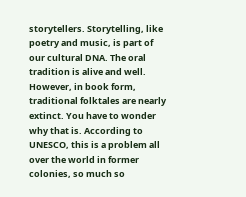storytellers. Storytelling, like poetry and music, is part of our cultural DNA. The oral tradition is alive and well. However, in book form, traditional folktales are nearly extinct. You have to wonder why that is. According to UNESCO, this is a problem all over the world in former colonies, so much so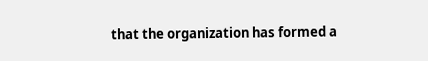that the organization has formed a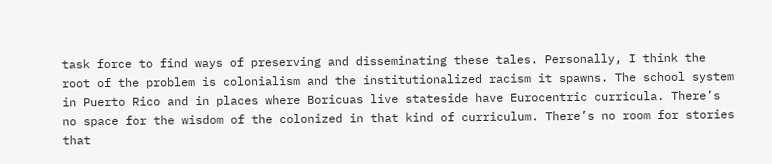task force to find ways of preserving and disseminating these tales. Personally, I think the root of the problem is colonialism and the institutionalized racism it spawns. The school system in Puerto Rico and in places where Boricuas live stateside have Eurocentric curricula. There’s no space for the wisdom of the colonized in that kind of curriculum. There’s no room for stories that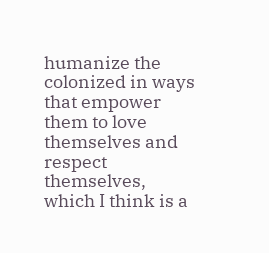humanize the colonized in ways that empower them to love themselves and respect themselves, which I think is a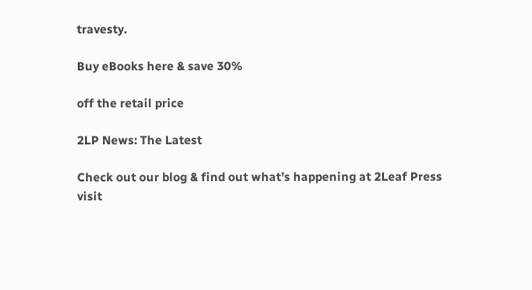travesty.

Buy eBooks here & save 30%

off the retail price

2LP News: The Latest

Check out our blog & find out what’s happening at 2Leaf Press
visit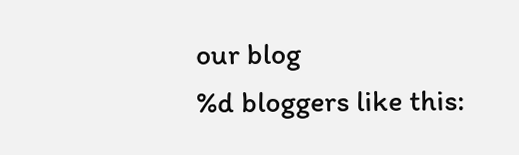our blog
%d bloggers like this: